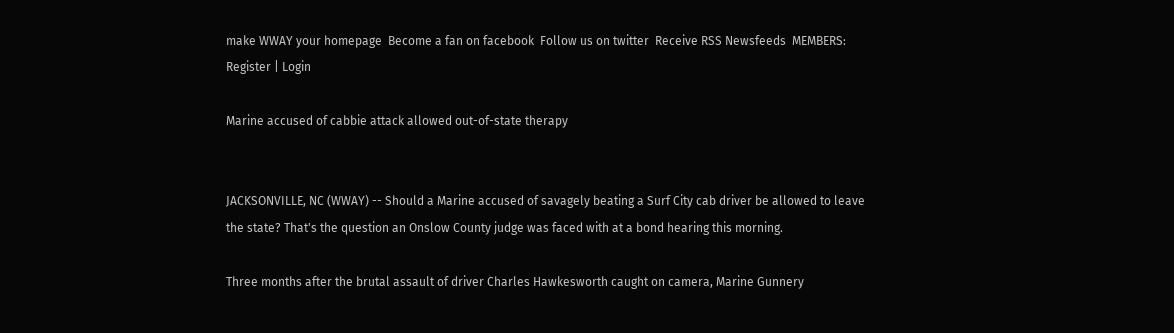make WWAY your homepage  Become a fan on facebook  Follow us on twitter  Receive RSS Newsfeeds  MEMBERS: Register | Login

Marine accused of cabbie attack allowed out-of-state therapy


JACKSONVILLE, NC (WWAY) -- Should a Marine accused of savagely beating a Surf City cab driver be allowed to leave the state? That's the question an Onslow County judge was faced with at a bond hearing this morning.

Three months after the brutal assault of driver Charles Hawkesworth caught on camera, Marine Gunnery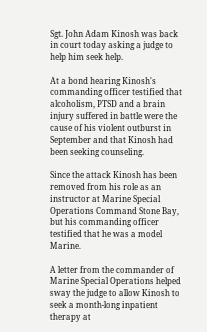Sgt. John Adam Kinosh was back in court today asking a judge to help him seek help.

At a bond hearing Kinosh's commanding officer testified that alcoholism, PTSD and a brain injury suffered in battle were the cause of his violent outburst in September and that Kinosh had been seeking counseling.

Since the attack Kinosh has been removed from his role as an instructor at Marine Special Operations Command Stone Bay, but his commanding officer testified that he was a model Marine.

A letter from the commander of Marine Special Operations helped sway the judge to allow Kinosh to seek a month-long inpatient therapy at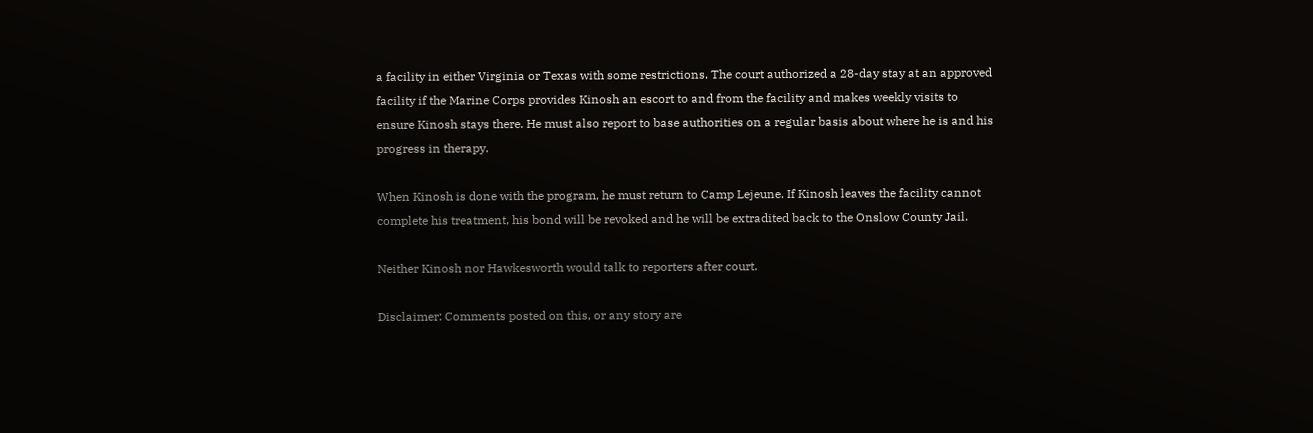a facility in either Virginia or Texas with some restrictions. The court authorized a 28-day stay at an approved facility if the Marine Corps provides Kinosh an escort to and from the facility and makes weekly visits to ensure Kinosh stays there. He must also report to base authorities on a regular basis about where he is and his progress in therapy.

When Kinosh is done with the program, he must return to Camp Lejeune. If Kinosh leaves the facility cannot complete his treatment, his bond will be revoked and he will be extradited back to the Onslow County Jail.

Neither Kinosh nor Hawkesworth would talk to reporters after court.

Disclaimer: Comments posted on this, or any story are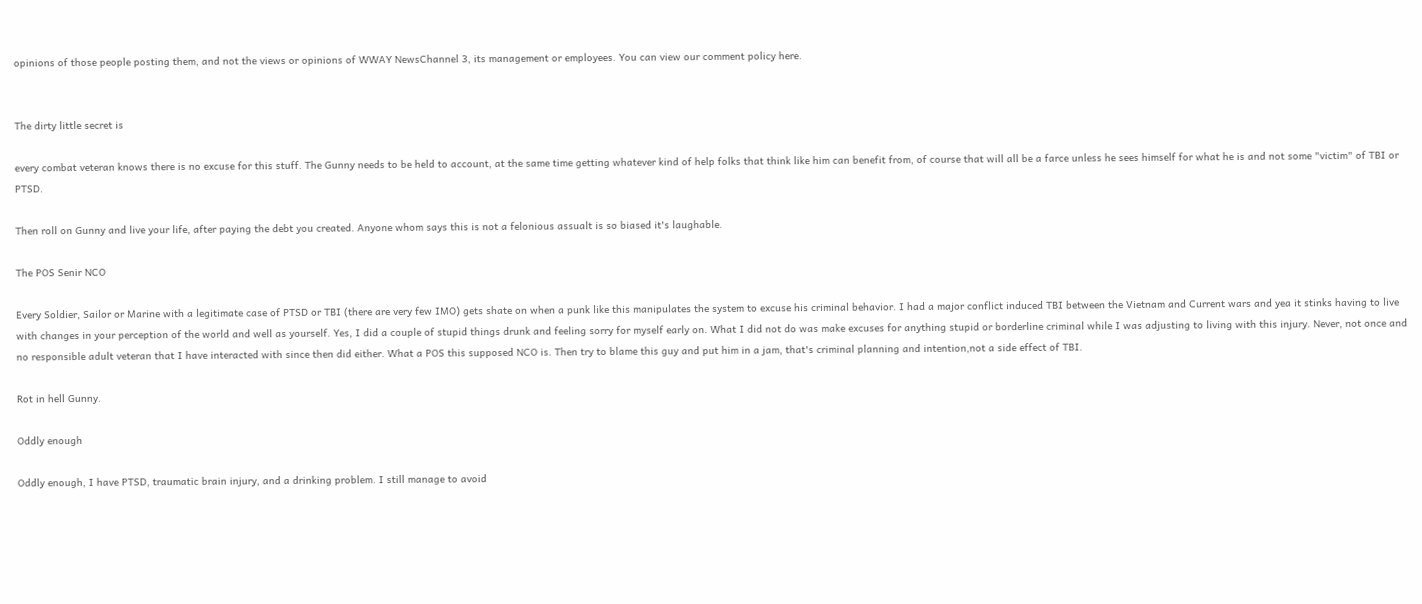opinions of those people posting them, and not the views or opinions of WWAY NewsChannel 3, its management or employees. You can view our comment policy here.


The dirty little secret is

every combat veteran knows there is no excuse for this stuff. The Gunny needs to be held to account, at the same time getting whatever kind of help folks that think like him can benefit from, of course that will all be a farce unless he sees himself for what he is and not some "victim" of TBI or PTSD.

Then roll on Gunny and live your life, after paying the debt you created. Anyone whom says this is not a felonious assualt is so biased it's laughable.

The POS Senir NCO

Every Soldier, Sailor or Marine with a legitimate case of PTSD or TBI (there are very few IMO) gets shate on when a punk like this manipulates the system to excuse his criminal behavior. I had a major conflict induced TBI between the Vietnam and Current wars and yea it stinks having to live with changes in your perception of the world and well as yourself. Yes, I did a couple of stupid things drunk and feeling sorry for myself early on. What I did not do was make excuses for anything stupid or borderline criminal while I was adjusting to living with this injury. Never, not once and no responsible adult veteran that I have interacted with since then did either. What a POS this supposed NCO is. Then try to blame this guy and put him in a jam, that's criminal planning and intention,not a side effect of TBI.

Rot in hell Gunny.

Oddly enough

Oddly enough, I have PTSD, traumatic brain injury, and a drinking problem. I still manage to avoid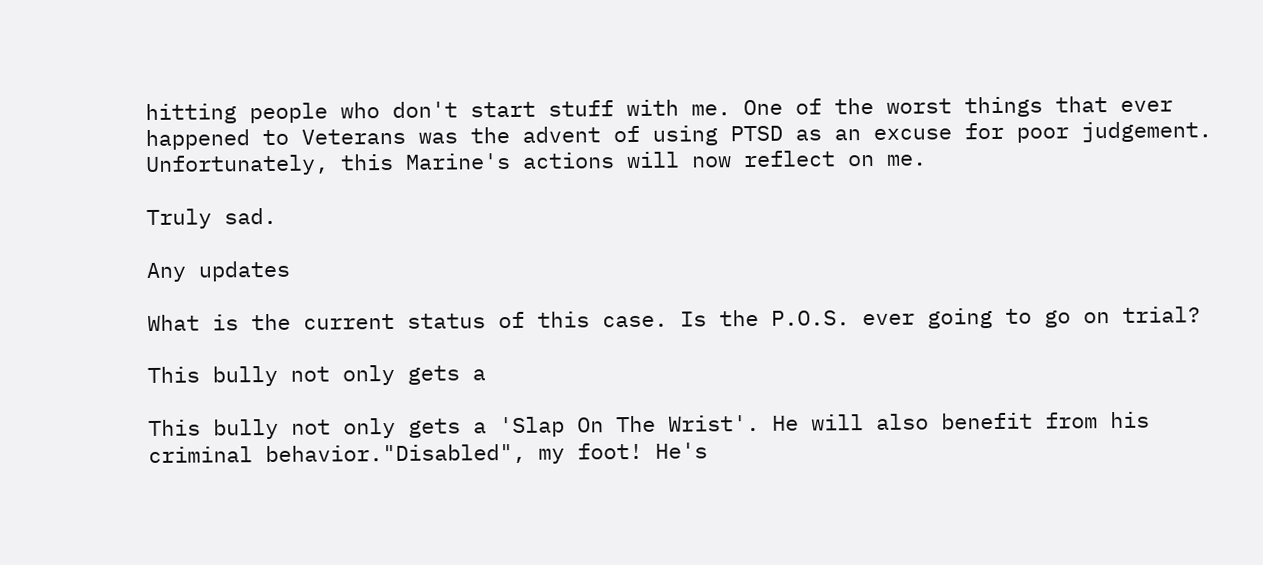hitting people who don't start stuff with me. One of the worst things that ever happened to Veterans was the advent of using PTSD as an excuse for poor judgement. Unfortunately, this Marine's actions will now reflect on me.

Truly sad.

Any updates

What is the current status of this case. Is the P.O.S. ever going to go on trial?

This bully not only gets a

This bully not only gets a 'Slap On The Wrist'. He will also benefit from his criminal behavior."Disabled", my foot! He's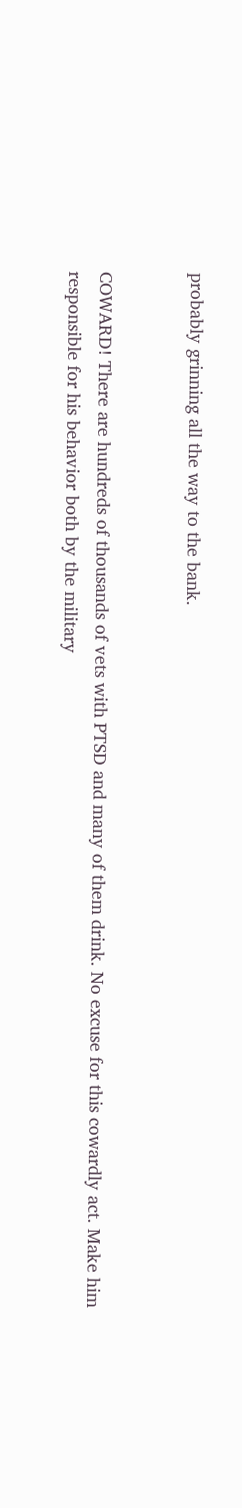probably grinning all the way to the bank.


COWARD! There are hundreds of thousands of vets with PTSD and many of them drink. No excuse for this cowardly act. Make him responsible for his behavior both by the military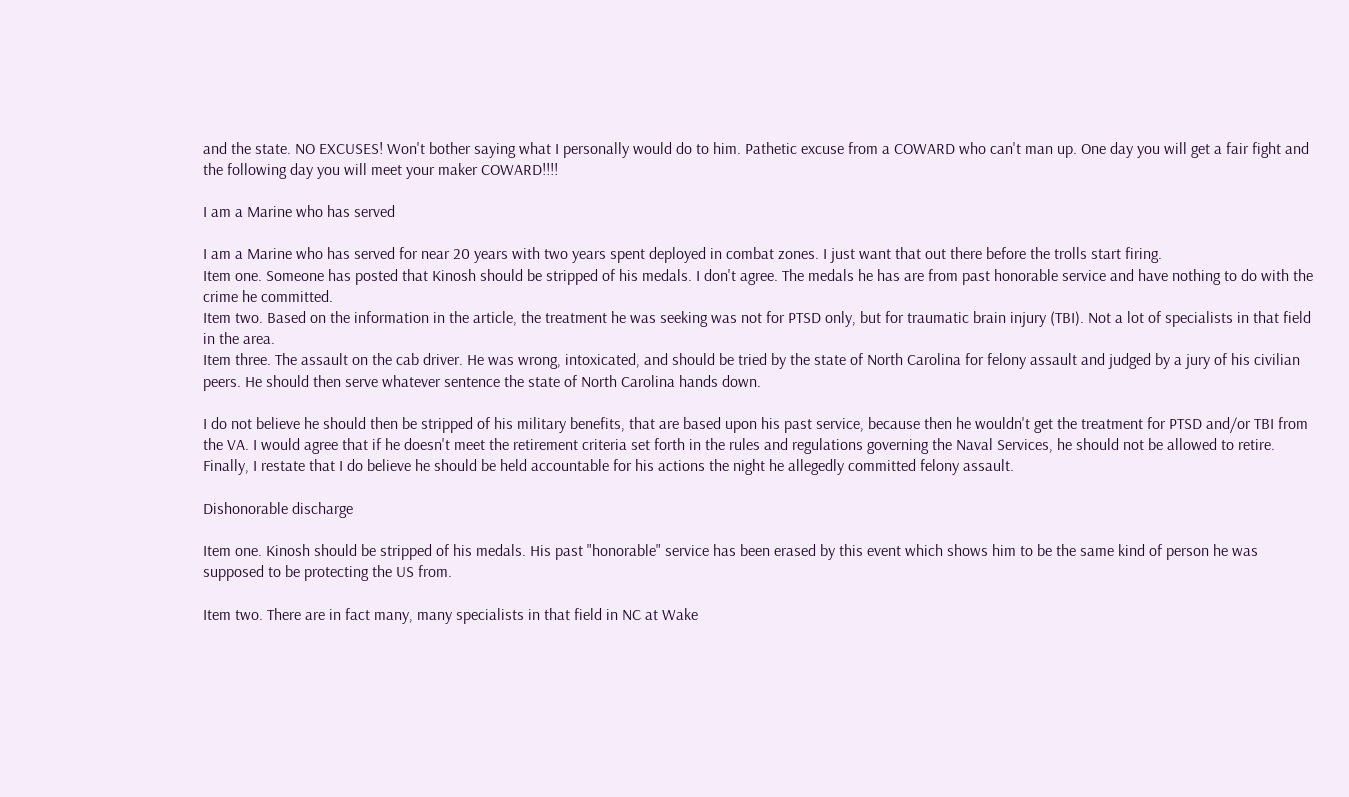and the state. NO EXCUSES! Won't bother saying what I personally would do to him. Pathetic excuse from a COWARD who can't man up. One day you will get a fair fight and the following day you will meet your maker COWARD!!!!

I am a Marine who has served

I am a Marine who has served for near 20 years with two years spent deployed in combat zones. I just want that out there before the trolls start firing.
Item one. Someone has posted that Kinosh should be stripped of his medals. I don't agree. The medals he has are from past honorable service and have nothing to do with the crime he committed.
Item two. Based on the information in the article, the treatment he was seeking was not for PTSD only, but for traumatic brain injury (TBI). Not a lot of specialists in that field in the area.
Item three. The assault on the cab driver. He was wrong, intoxicated, and should be tried by the state of North Carolina for felony assault and judged by a jury of his civilian peers. He should then serve whatever sentence the state of North Carolina hands down.

I do not believe he should then be stripped of his military benefits, that are based upon his past service, because then he wouldn't get the treatment for PTSD and/or TBI from the VA. I would agree that if he doesn't meet the retirement criteria set forth in the rules and regulations governing the Naval Services, he should not be allowed to retire. Finally, I restate that I do believe he should be held accountable for his actions the night he allegedly committed felony assault.

Dishonorable discharge

Item one. Kinosh should be stripped of his medals. His past "honorable" service has been erased by this event which shows him to be the same kind of person he was supposed to be protecting the US from.

Item two. There are in fact many, many specialists in that field in NC at Wake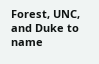Forest, UNC, and Duke to name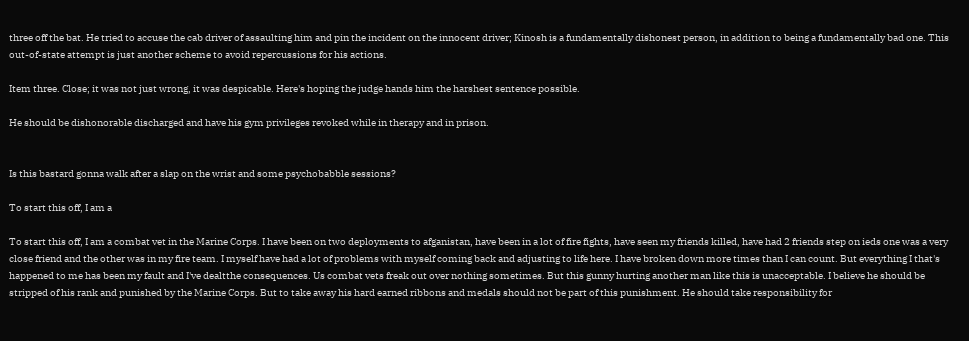three off the bat. He tried to accuse the cab driver of assaulting him and pin the incident on the innocent driver; Kinosh is a fundamentally dishonest person, in addition to being a fundamentally bad one. This out-of-state attempt is just another scheme to avoid repercussions for his actions.

Item three. Close; it was not just wrong, it was despicable. Here's hoping the judge hands him the harshest sentence possible.

He should be dishonorable discharged and have his gym privileges revoked while in therapy and in prison.


Is this bastard gonna walk after a slap on the wrist and some psychobabble sessions?

To start this off, I am a

To start this off, I am a combat vet in the Marine Corps. I have been on two deployments to afganistan, have been in a lot of fire fights, have seen my friends killed, have had 2 friends step on ieds one was a very close friend and the other was in my fire team. I myself have had a lot of problems with myself coming back and adjusting to life here. I have broken down more times than I can count. But everything I that's happened to me has been my fault and I've dealtthe consequences. Us combat vets freak out over nothing sometimes. But this gunny hurting another man like this is unacceptable. I believe he should be stripped of his rank and punished by the Marine Corps. But to take away his hard earned ribbons and medals should not be part of this punishment. He should take responsibility for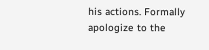his actions. Formally apologize to the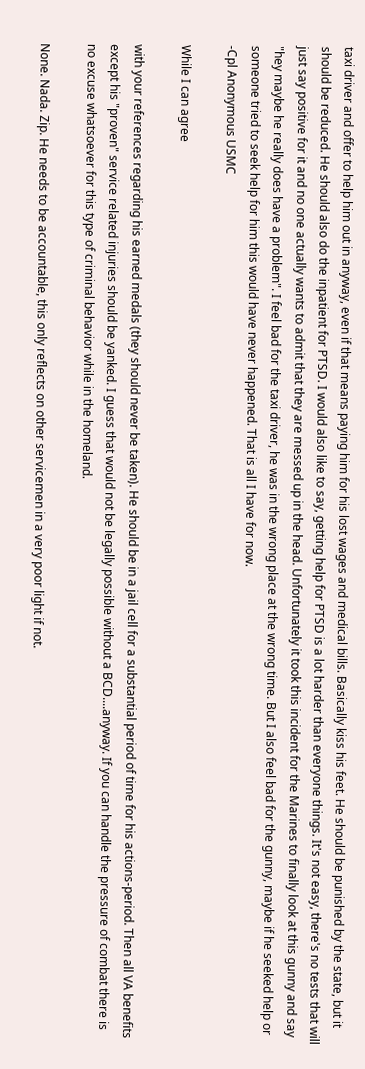taxi driver and offer to help him out in anyway, even if that means paying him for his lost wages and medical bills. Basically kiss his feet. He should be punished by the state, but it should be reduced. He should also do the inpatient for PTSD. I would also like to say, getting help for PTSD is a lot harder than everyone things. It's not easy, there's no tests that will just say positive for it and no one actually wants to admit that they are messed up in the head. Unfortunately it took this incident for the Marines to finally look at this gunny and say "hey maybe he really does have a problem". I feel bad for the taxi driver, he was in the wrong place at the wrong time. But I also feel bad for the gunny, maybe if he seeked help or someone tried to seek help for him this would have never happened. That is all I have for now.
-Cpl Anonymous USMC

While I can agree

with your references regarding his earned medals (they should never be taken). He should be in a jail cell for a substantial period of time for his actions-period. Then all VA benefits except his "proven" service related injuries should be yanked. I guess that would not be legally possible without a BCD....anyway. If you can handle the pressure of combat there is no excuse whatsoever for this type of criminal behavior while in the homeland.

None. Nada. Zip. He needs to be accountable, this only reflects on other servicemen in a very poor light if not.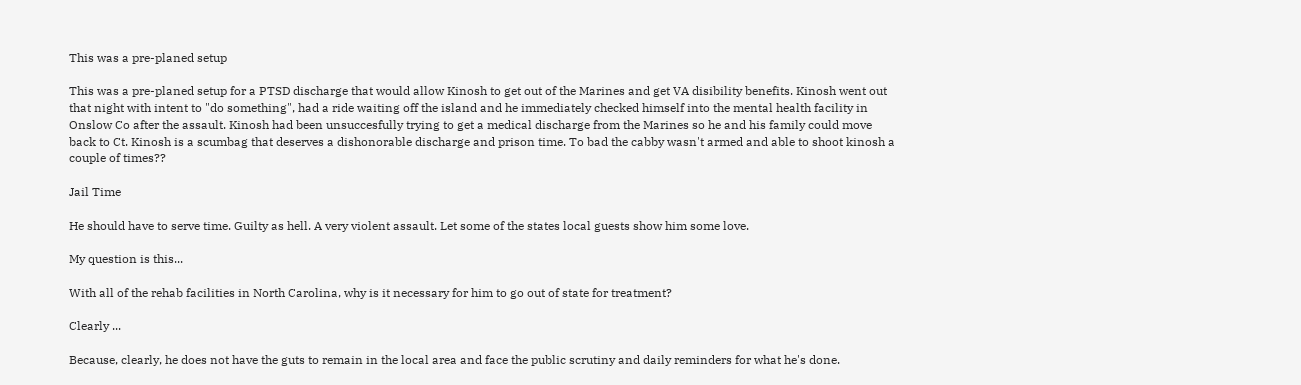This was a pre-planed setup

This was a pre-planed setup for a PTSD discharge that would allow Kinosh to get out of the Marines and get VA disibility benefits. Kinosh went out that night with intent to "do something", had a ride waiting off the island and he immediately checked himself into the mental health facility in Onslow Co after the assault. Kinosh had been unsuccesfully trying to get a medical discharge from the Marines so he and his family could move back to Ct. Kinosh is a scumbag that deserves a dishonorable discharge and prison time. To bad the cabby wasn't armed and able to shoot kinosh a couple of times??

Jail Time

He should have to serve time. Guilty as hell. A very violent assault. Let some of the states local guests show him some love.

My question is this...

With all of the rehab facilities in North Carolina, why is it necessary for him to go out of state for treatment?

Clearly ...

Because, clearly, he does not have the guts to remain in the local area and face the public scrutiny and daily reminders for what he's done.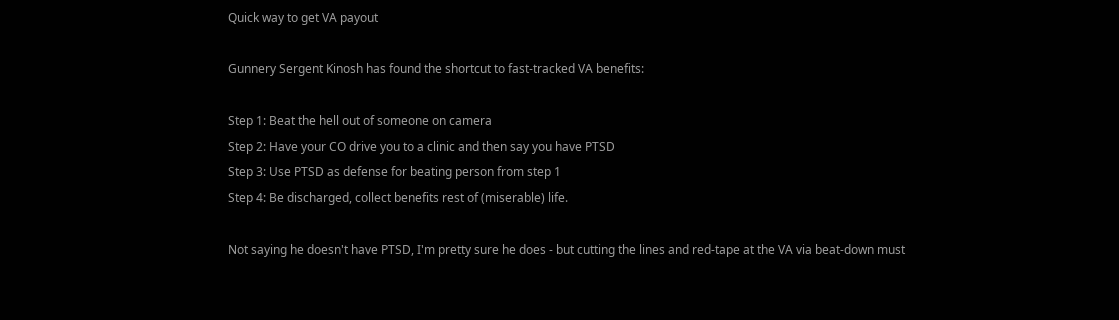Quick way to get VA payout

Gunnery Sergent Kinosh has found the shortcut to fast-tracked VA benefits:

Step 1: Beat the hell out of someone on camera
Step 2: Have your CO drive you to a clinic and then say you have PTSD
Step 3: Use PTSD as defense for beating person from step 1
Step 4: Be discharged, collect benefits rest of (miserable) life.

Not saying he doesn't have PTSD, I'm pretty sure he does - but cutting the lines and red-tape at the VA via beat-down must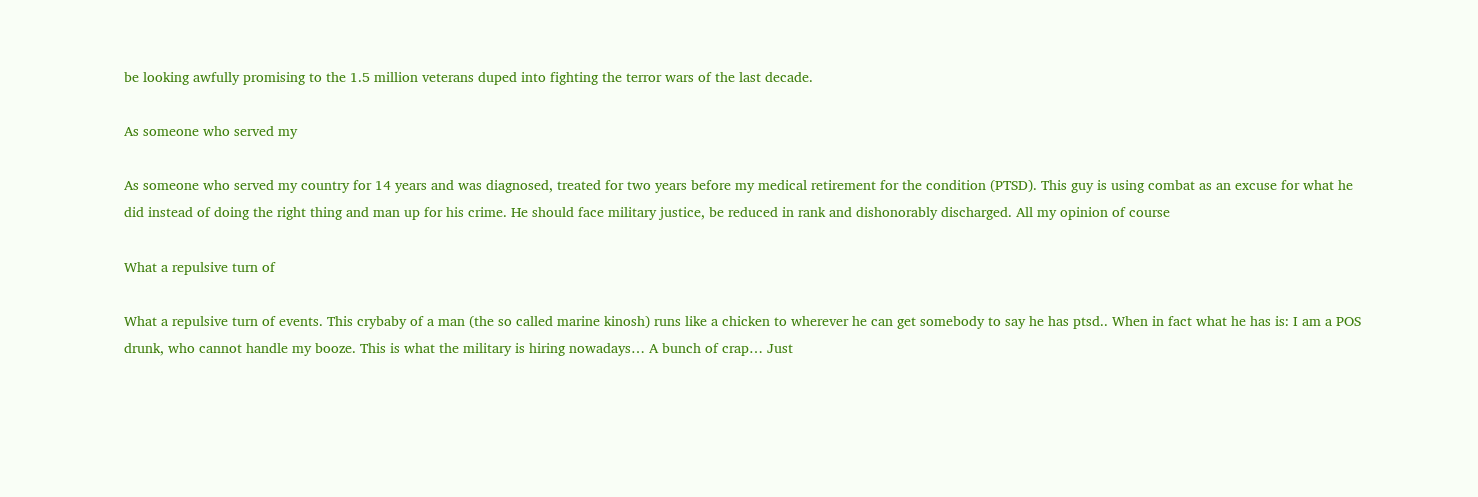be looking awfully promising to the 1.5 million veterans duped into fighting the terror wars of the last decade.

As someone who served my

As someone who served my country for 14 years and was diagnosed, treated for two years before my medical retirement for the condition (PTSD). This guy is using combat as an excuse for what he did instead of doing the right thing and man up for his crime. He should face military justice, be reduced in rank and dishonorably discharged. All my opinion of course

What a repulsive turn of

What a repulsive turn of events. This crybaby of a man (the so called marine kinosh) runs like a chicken to wherever he can get somebody to say he has ptsd.. When in fact what he has is: I am a POS drunk, who cannot handle my booze. This is what the military is hiring nowadays… A bunch of crap… Just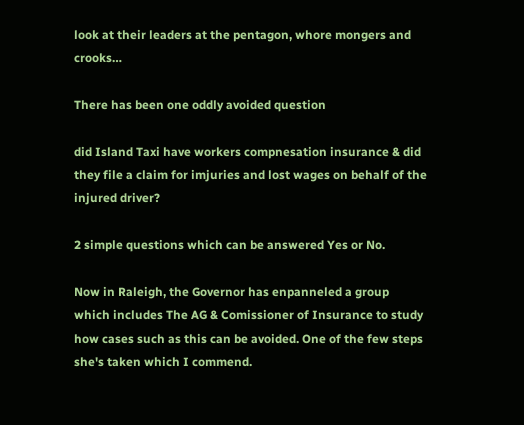look at their leaders at the pentagon, whore mongers and crooks…

There has been one oddly avoided question

did Island Taxi have workers compnesation insurance & did they file a claim for imjuries and lost wages on behalf of the injured driver?

2 simple questions which can be answered Yes or No.

Now in Raleigh, the Governor has enpanneled a group which includes The AG & Comissioner of Insurance to study how cases such as this can be avoided. One of the few steps she's taken which I commend.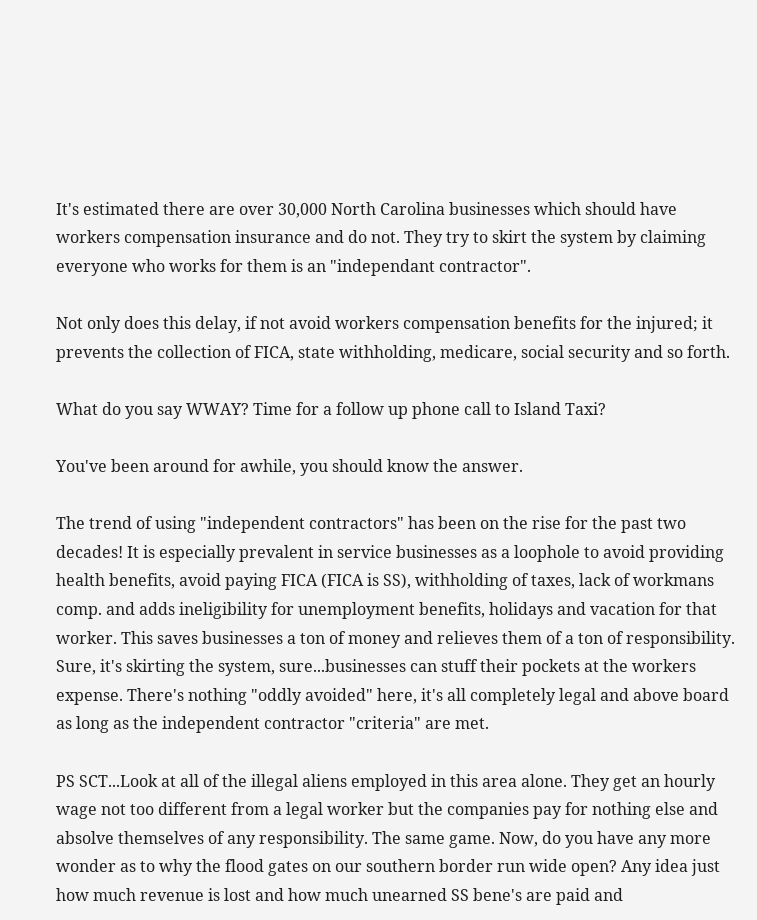It's estimated there are over 30,000 North Carolina businesses which should have workers compensation insurance and do not. They try to skirt the system by claiming everyone who works for them is an "independant contractor".

Not only does this delay, if not avoid workers compensation benefits for the injured; it prevents the collection of FICA, state withholding, medicare, social security and so forth.

What do you say WWAY? Time for a follow up phone call to Island Taxi?

You've been around for awhile, you should know the answer.

The trend of using "independent contractors" has been on the rise for the past two decades! It is especially prevalent in service businesses as a loophole to avoid providing health benefits, avoid paying FICA (FICA is SS), withholding of taxes, lack of workmans comp. and adds ineligibility for unemployment benefits, holidays and vacation for that worker. This saves businesses a ton of money and relieves them of a ton of responsibility. Sure, it's skirting the system, sure...businesses can stuff their pockets at the workers expense. There's nothing "oddly avoided" here, it's all completely legal and above board as long as the independent contractor "criteria" are met.

PS SCT...Look at all of the illegal aliens employed in this area alone. They get an hourly wage not too different from a legal worker but the companies pay for nothing else and absolve themselves of any responsibility. The same game. Now, do you have any more wonder as to why the flood gates on our southern border run wide open? Any idea just how much revenue is lost and how much unearned SS bene's are paid and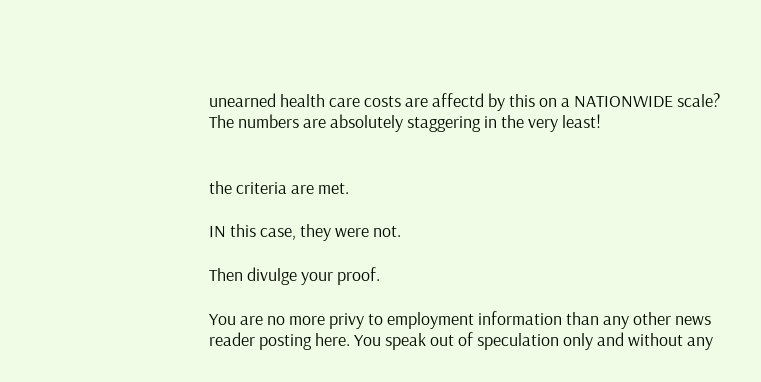unearned health care costs are affectd by this on a NATIONWIDE scale? The numbers are absolutely staggering in the very least!


the criteria are met.

IN this case, they were not.

Then divulge your proof.

You are no more privy to employment information than any other news reader posting here. You speak out of speculation only and without any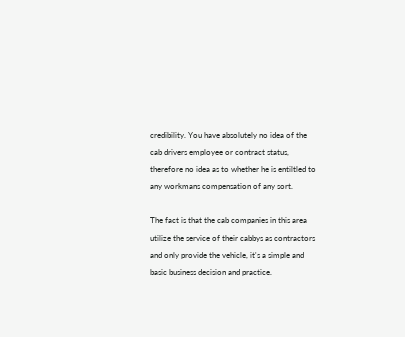credibility. You have absolutely no idea of the cab drivers employee or contract status, therefore no idea as to whether he is entiltled to any workmans compensation of any sort.

The fact is that the cab companies in this area utilize the service of their cabbys as contractors and only provide the vehicle, it's a simple and basic business decision and practice.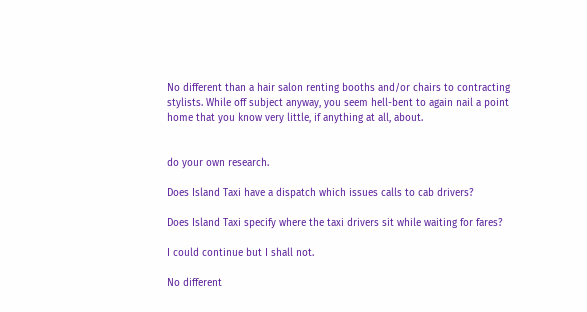No different than a hair salon renting booths and/or chairs to contracting stylists. While off subject anyway, you seem hell-bent to again nail a point home that you know very little, if anything at all, about.


do your own research.

Does Island Taxi have a dispatch which issues calls to cab drivers?

Does Island Taxi specify where the taxi drivers sit while waiting for fares?

I could continue but I shall not.

No different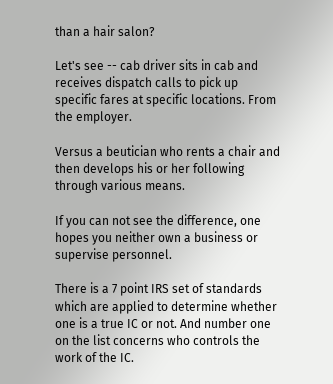than a hair salon?

Let's see -- cab driver sits in cab and receives dispatch calls to pick up specific fares at specific locations. From the employer.

Versus a beutician who rents a chair and then develops his or her following through various means.

If you can not see the difference, one hopes you neither own a business or supervise personnel.

There is a 7 point IRS set of standards which are applied to determine whether one is a true IC or not. And number one on the list concerns who controls the work of the IC.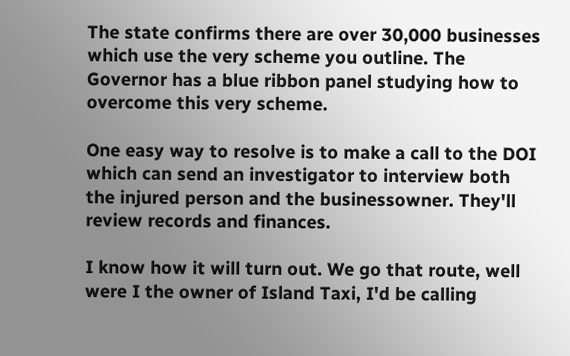The state confirms there are over 30,000 businesses which use the very scheme you outline. The Governor has a blue ribbon panel studying how to overcome this very scheme.

One easy way to resolve is to make a call to the DOI which can send an investigator to interview both the injured person and the businessowner. They'll review records and finances.

I know how it will turn out. We go that route, well were I the owner of Island Taxi, I'd be calling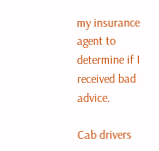my insurance agent to determine if I received bad advice.

Cab drivers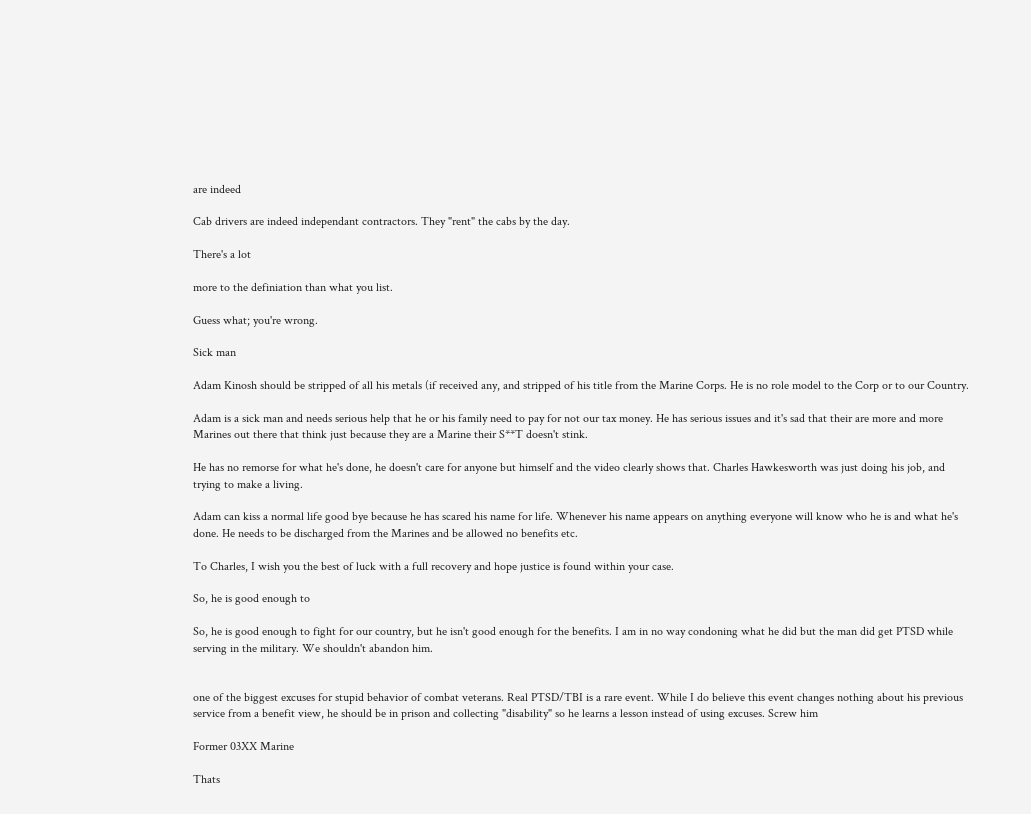are indeed

Cab drivers are indeed independant contractors. They "rent" the cabs by the day.

There's a lot

more to the definiation than what you list.

Guess what; you're wrong.

Sick man

Adam Kinosh should be stripped of all his metals (if received any, and stripped of his title from the Marine Corps. He is no role model to the Corp or to our Country.

Adam is a sick man and needs serious help that he or his family need to pay for not our tax money. He has serious issues and it's sad that their are more and more Marines out there that think just because they are a Marine their S**T doesn't stink.

He has no remorse for what he's done, he doesn't care for anyone but himself and the video clearly shows that. Charles Hawkesworth was just doing his job, and trying to make a living.

Adam can kiss a normal life good bye because he has scared his name for life. Whenever his name appears on anything everyone will know who he is and what he's done. He needs to be discharged from the Marines and be allowed no benefits etc.

To Charles, I wish you the best of luck with a full recovery and hope justice is found within your case.

So, he is good enough to

So, he is good enough to fight for our country, but he isn't good enough for the benefits. I am in no way condoning what he did but the man did get PTSD while serving in the military. We shouldn't abandon him.


one of the biggest excuses for stupid behavior of combat veterans. Real PTSD/TBI is a rare event. While I do believe this event changes nothing about his previous service from a benefit view, he should be in prison and collecting "disability" so he learns a lesson instead of using excuses. Screw him

Former 03XX Marine

Thats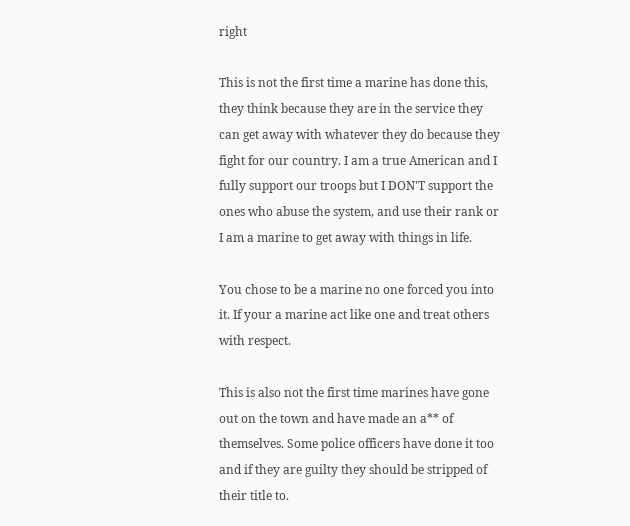right

This is not the first time a marine has done this, they think because they are in the service they can get away with whatever they do because they fight for our country. I am a true American and I fully support our troops but I DON'T support the ones who abuse the system, and use their rank or I am a marine to get away with things in life.

You chose to be a marine no one forced you into it. If your a marine act like one and treat others with respect.

This is also not the first time marines have gone out on the town and have made an a** of themselves. Some police officers have done it too and if they are guilty they should be stripped of their title to.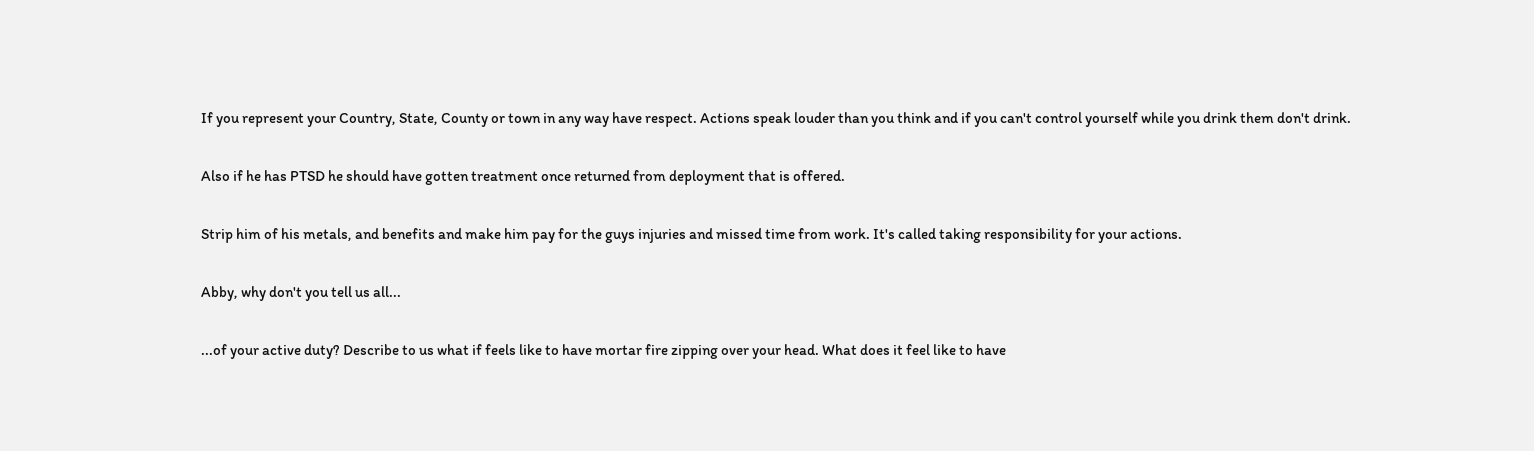If you represent your Country, State, County or town in any way have respect. Actions speak louder than you think and if you can't control yourself while you drink them don't drink.

Also if he has PTSD he should have gotten treatment once returned from deployment that is offered.

Strip him of his metals, and benefits and make him pay for the guys injuries and missed time from work. It's called taking responsibility for your actions.

Abby, why don't you tell us all...

...of your active duty? Describe to us what if feels like to have mortar fire zipping over your head. What does it feel like to have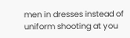men in dresses instead of uniform shooting at you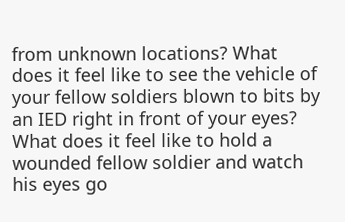from unknown locations? What does it feel like to see the vehicle of your fellow soldiers blown to bits by an IED right in front of your eyes? What does it feel like to hold a wounded fellow soldier and watch his eyes go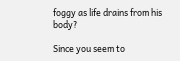foggy as life drains from his body?

Since you seem to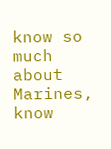know so much about Marines, know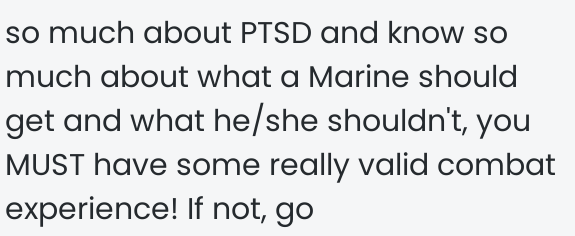so much about PTSD and know so much about what a Marine should get and what he/she shouldn't, you MUST have some really valid combat experience! If not, go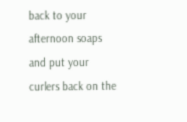back to your afternoon soaps and put your curlers back on the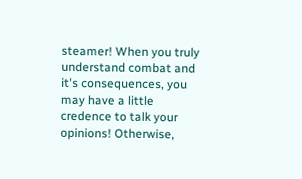steamer! When you truly understand combat and it's consequences, you may have a little credence to talk your opinions! Otherwise,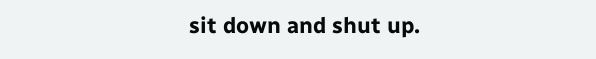sit down and shut up.